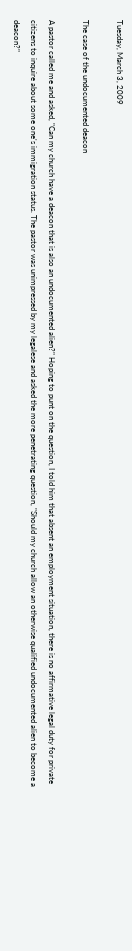Tuesday, March 3, 2009

The case of the undocumented deacon

A pastor called me and asked, "Can my church have a deacon that is also an undocumented alien?" Hoping to punt on the question, I told him that absent an employment situation, there is no affirmative legal duty for private citizens to inquire about some one's immigration status. The pastor was unimpressed by my legalese and asked the more penetrating question, "Should my church allow an otherwise qualified undocumented alien to become a deacon?"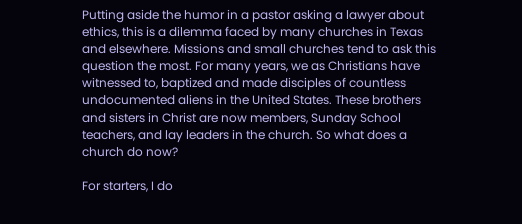Putting aside the humor in a pastor asking a lawyer about ethics, this is a dilemma faced by many churches in Texas and elsewhere. Missions and small churches tend to ask this question the most. For many years, we as Christians have witnessed to, baptized and made disciples of countless undocumented aliens in the United States. These brothers and sisters in Christ are now members, Sunday School teachers, and lay leaders in the church. So what does a church do now?

For starters, I do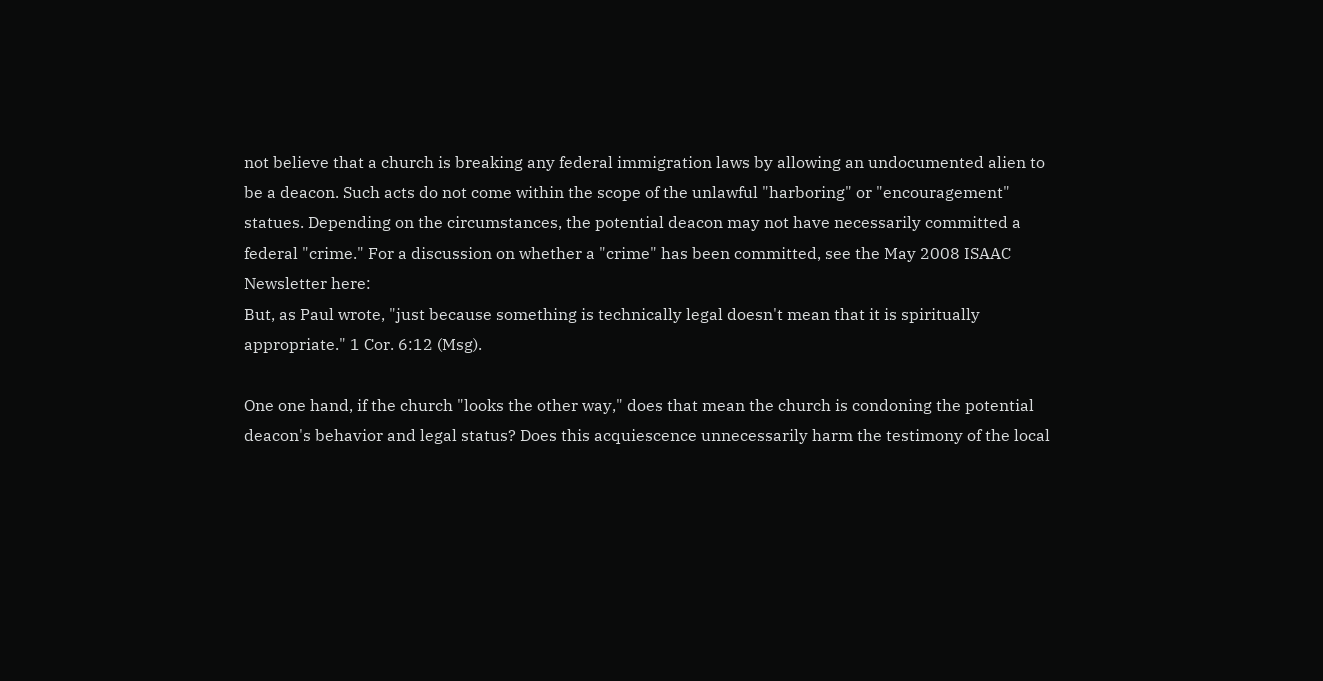not believe that a church is breaking any federal immigration laws by allowing an undocumented alien to be a deacon. Such acts do not come within the scope of the unlawful "harboring" or "encouragement" statues. Depending on the circumstances, the potential deacon may not have necessarily committed a federal "crime." For a discussion on whether a "crime" has been committed, see the May 2008 ISAAC Newsletter here:
But, as Paul wrote, "just because something is technically legal doesn't mean that it is spiritually appropriate." 1 Cor. 6:12 (Msg).

One one hand, if the church "looks the other way," does that mean the church is condoning the potential deacon's behavior and legal status? Does this acquiescence unnecessarily harm the testimony of the local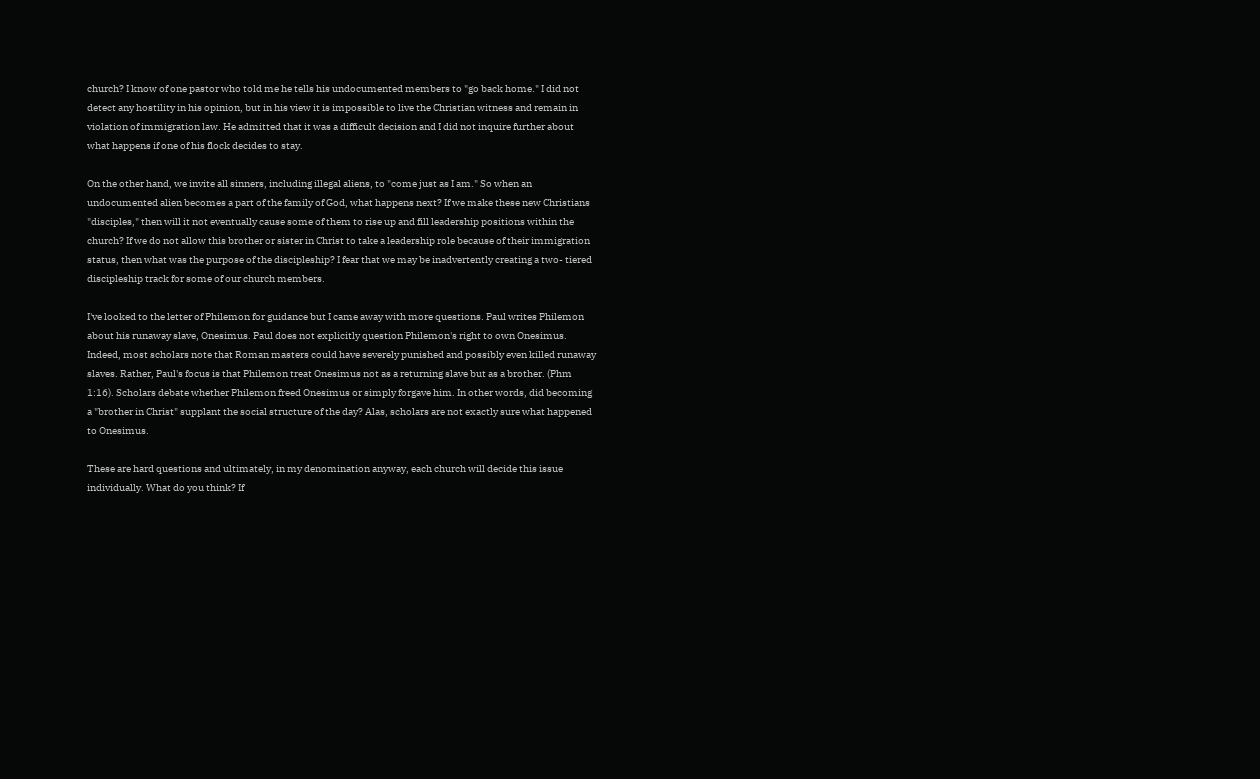church? I know of one pastor who told me he tells his undocumented members to "go back home." I did not detect any hostility in his opinion, but in his view it is impossible to live the Christian witness and remain in violation of immigration law. He admitted that it was a difficult decision and I did not inquire further about what happens if one of his flock decides to stay.

On the other hand, we invite all sinners, including illegal aliens, to "come just as I am." So when an undocumented alien becomes a part of the family of God, what happens next? If we make these new Christians "disciples," then will it not eventually cause some of them to rise up and fill leadership positions within the church? If we do not allow this brother or sister in Christ to take a leadership role because of their immigration status, then what was the purpose of the discipleship? I fear that we may be inadvertently creating a two- tiered discipleship track for some of our church members.

I've looked to the letter of Philemon for guidance but I came away with more questions. Paul writes Philemon about his runaway slave, Onesimus. Paul does not explicitly question Philemon's right to own Onesimus. Indeed, most scholars note that Roman masters could have severely punished and possibly even killed runaway slaves. Rather, Paul's focus is that Philemon treat Onesimus not as a returning slave but as a brother. (Phm 1:16). Scholars debate whether Philemon freed Onesimus or simply forgave him. In other words, did becoming a "brother in Christ" supplant the social structure of the day? Alas, scholars are not exactly sure what happened to Onesimus.

These are hard questions and ultimately, in my denomination anyway, each church will decide this issue individually. What do you think? If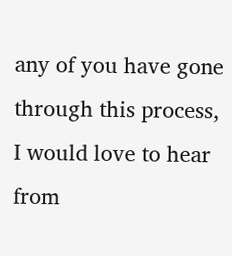any of you have gone through this process, I would love to hear from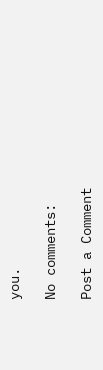you.

No comments:

Post a Comment